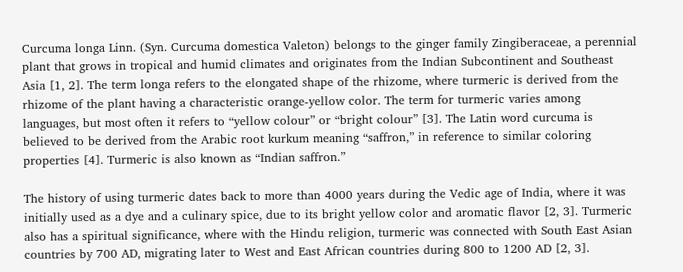Curcuma longa Linn. (Syn. Curcuma domestica Valeton) belongs to the ginger family Zingiberaceae, a perennial plant that grows in tropical and humid climates and originates from the Indian Subcontinent and Southeast Asia [1, 2]. The term longa refers to the elongated shape of the rhizome, where turmeric is derived from the rhizome of the plant having a characteristic orange-yellow color. The term for turmeric varies among languages, but most often it refers to “yellow colour” or “bright colour” [3]. The Latin word curcuma is believed to be derived from the Arabic root kurkum meaning “saffron,” in reference to similar coloring properties [4]. Turmeric is also known as “Indian saffron.”

The history of using turmeric dates back to more than 4000 years during the Vedic age of India, where it was initially used as a dye and a culinary spice, due to its bright yellow color and aromatic flavor [2, 3]. Turmeric also has a spiritual significance, where with the Hindu religion, turmeric was connected with South East Asian countries by 700 AD, migrating later to West and East African countries during 800 to 1200 AD [2, 3].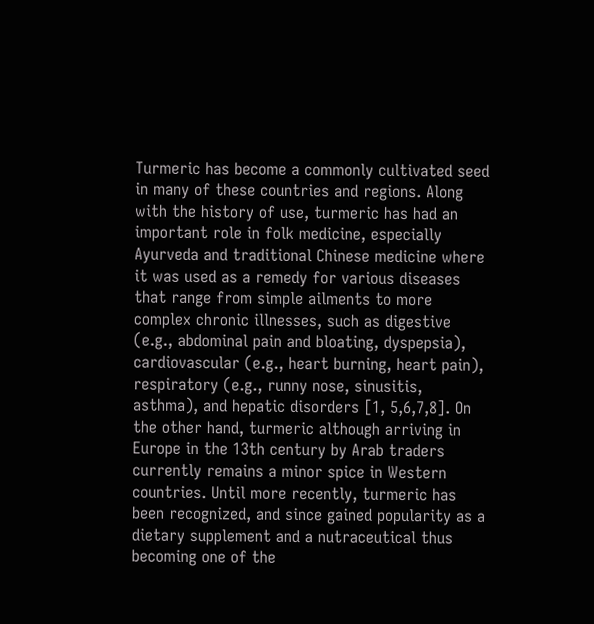Turmeric has become a commonly cultivated seed in many of these countries and regions. Along with the history of use, turmeric has had an important role in folk medicine, especially Ayurveda and traditional Chinese medicine where it was used as a remedy for various diseases that range from simple ailments to more complex chronic illnesses, such as digestive (e.g., abdominal pain and bloating, dyspepsia), cardiovascular (e.g., heart burning, heart pain), respiratory (e.g., runny nose, sinusitis, asthma), and hepatic disorders [1, 5,6,7,8]. On the other hand, turmeric although arriving in Europe in the 13th century by Arab traders currently remains a minor spice in Western countries. Until more recently, turmeric has been recognized, and since gained popularity as a dietary supplement and a nutraceutical thus becoming one of the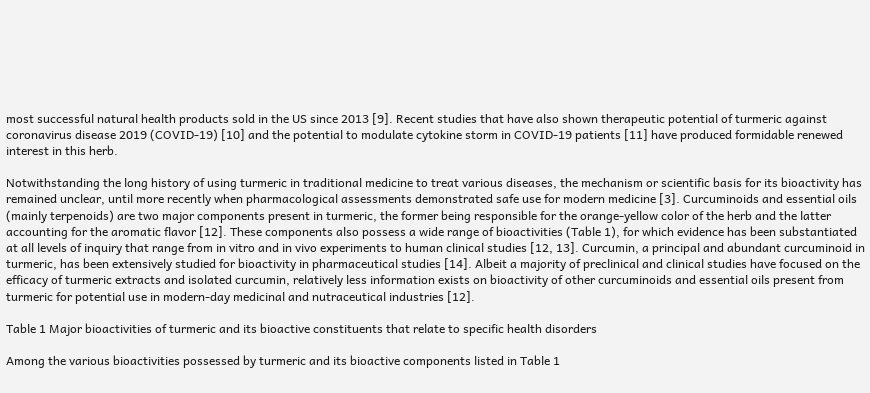most successful natural health products sold in the US since 2013 [9]. Recent studies that have also shown therapeutic potential of turmeric against coronavirus disease 2019 (COVID-19) [10] and the potential to modulate cytokine storm in COVID-19 patients [11] have produced formidable renewed interest in this herb.

Notwithstanding the long history of using turmeric in traditional medicine to treat various diseases, the mechanism or scientific basis for its bioactivity has remained unclear, until more recently when pharmacological assessments demonstrated safe use for modern medicine [3]. Curcuminoids and essential oils (mainly terpenoids) are two major components present in turmeric, the former being responsible for the orange-yellow color of the herb and the latter accounting for the aromatic flavor [12]. These components also possess a wide range of bioactivities (Table 1), for which evidence has been substantiated at all levels of inquiry that range from in vitro and in vivo experiments to human clinical studies [12, 13]. Curcumin, a principal and abundant curcuminoid in turmeric, has been extensively studied for bioactivity in pharmaceutical studies [14]. Albeit a majority of preclinical and clinical studies have focused on the efficacy of turmeric extracts and isolated curcumin, relatively less information exists on bioactivity of other curcuminoids and essential oils present from turmeric for potential use in modern-day medicinal and nutraceutical industries [12].

Table 1 Major bioactivities of turmeric and its bioactive constituents that relate to specific health disorders

Among the various bioactivities possessed by turmeric and its bioactive components listed in Table 1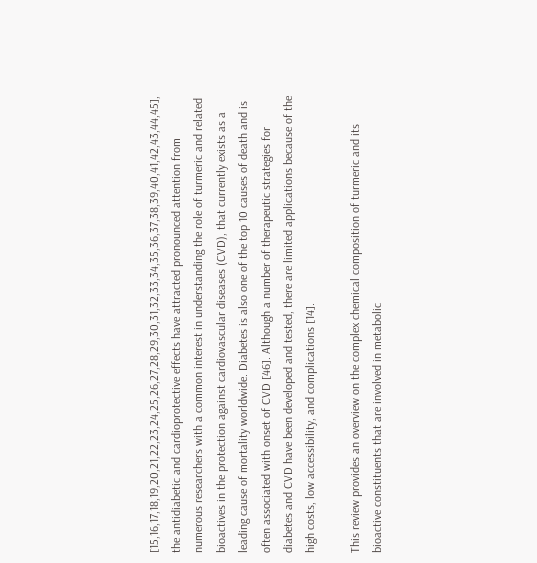[15,16,17,18,19,20,21,22,23,24,25,26,27,28,29,30,31,32,33,34,35,36,37,38,39,40,41,42,43,44,45], the antidiabetic and cardioprotective effects have attracted pronounced attention from numerous researchers with a common interest in understanding the role of turmeric and related bioactives in the protection against cardiovascular diseases (CVD), that currently exists as a leading cause of mortality worldwide. Diabetes is also one of the top 10 causes of death and is often associated with onset of CVD [46]. Although a number of therapeutic strategies for diabetes and CVD have been developed and tested, there are limited applications because of the high costs, low accessibility, and complications [14].

This review provides an overview on the complex chemical composition of turmeric and its bioactive constituents that are involved in metabolic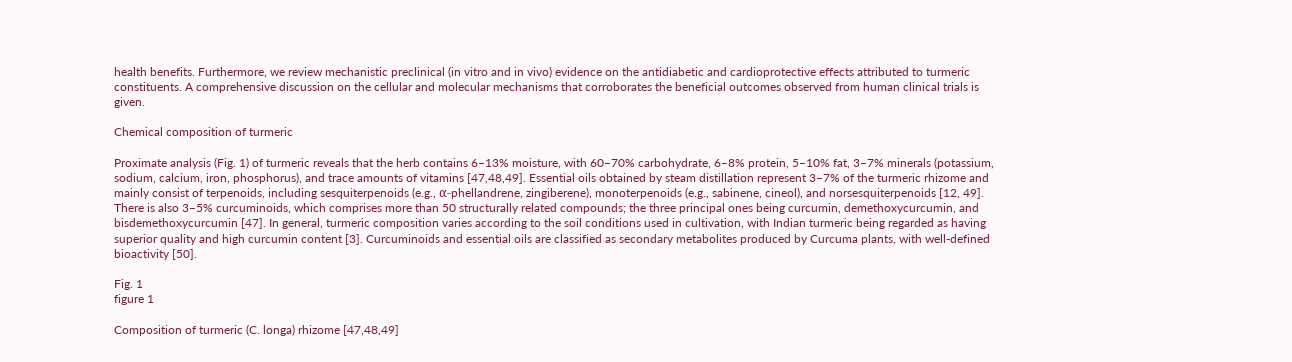health benefits. Furthermore, we review mechanistic preclinical (in vitro and in vivo) evidence on the antidiabetic and cardioprotective effects attributed to turmeric constituents. A comprehensive discussion on the cellular and molecular mechanisms that corroborates the beneficial outcomes observed from human clinical trials is given.

Chemical composition of turmeric

Proximate analysis (Fig. 1) of turmeric reveals that the herb contains 6–13% moisture, with 60–70% carbohydrate, 6–8% protein, 5–10% fat, 3–7% minerals (potassium, sodium, calcium, iron, phosphorus), and trace amounts of vitamins [47,48,49]. Essential oils obtained by steam distillation represent 3–7% of the turmeric rhizome and mainly consist of terpenoids, including sesquiterpenoids (e.g., α-phellandrene, zingiberene), monoterpenoids (e.g., sabinene, cineol), and norsesquiterpenoids [12, 49]. There is also 3–5% curcuminoids, which comprises more than 50 structurally related compounds; the three principal ones being curcumin, demethoxycurcumin, and bisdemethoxycurcumin [47]. In general, turmeric composition varies according to the soil conditions used in cultivation, with Indian turmeric being regarded as having superior quality and high curcumin content [3]. Curcuminoids and essential oils are classified as secondary metabolites produced by Curcuma plants, with well-defined bioactivity [50].

Fig. 1
figure 1

Composition of turmeric (C. longa) rhizome [47,48,49]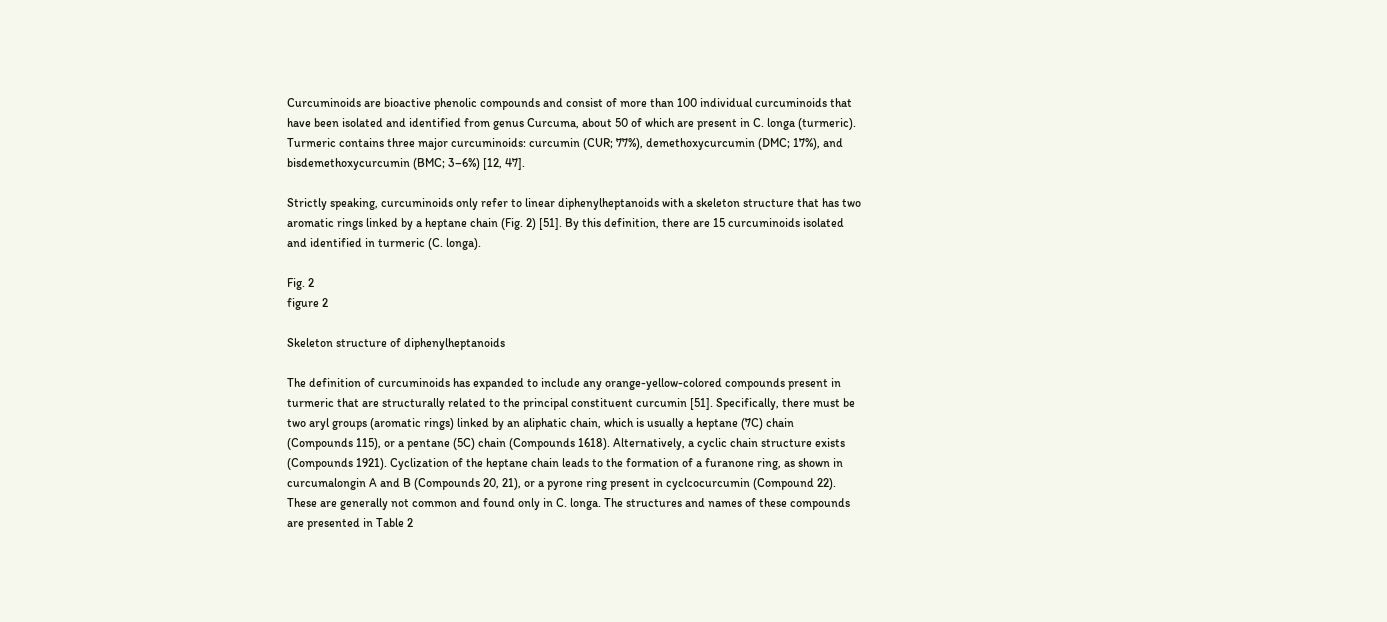Curcuminoids are bioactive phenolic compounds and consist of more than 100 individual curcuminoids that have been isolated and identified from genus Curcuma, about 50 of which are present in C. longa (turmeric). Turmeric contains three major curcuminoids: curcumin (CUR; 77%), demethoxycurcumin (DMC; 17%), and bisdemethoxycurcumin (BMC; 3–6%) [12, 47].

Strictly speaking, curcuminoids only refer to linear diphenylheptanoids with a skeleton structure that has two aromatic rings linked by a heptane chain (Fig. 2) [51]. By this definition, there are 15 curcuminoids isolated and identified in turmeric (C. longa).

Fig. 2
figure 2

Skeleton structure of diphenylheptanoids

The definition of curcuminoids has expanded to include any orange-yellow-colored compounds present in turmeric that are structurally related to the principal constituent curcumin [51]. Specifically, there must be two aryl groups (aromatic rings) linked by an aliphatic chain, which is usually a heptane (7C) chain (Compounds 115), or a pentane (5C) chain (Compounds 1618). Alternatively, a cyclic chain structure exists (Compounds 1921). Cyclization of the heptane chain leads to the formation of a furanone ring, as shown in curcumalongin A and B (Compounds 20, 21), or a pyrone ring present in cyclcocurcumin (Compound 22). These are generally not common and found only in C. longa. The structures and names of these compounds are presented in Table 2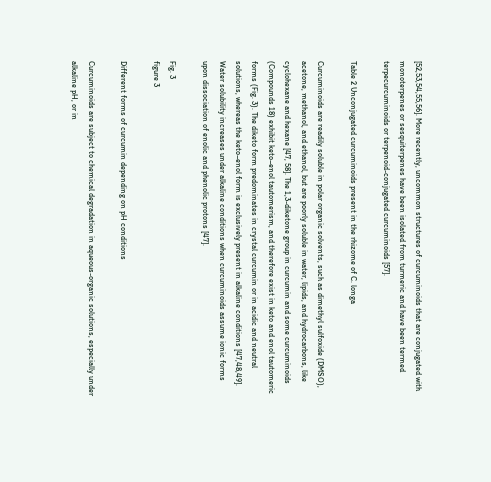[52,53,54,55,56]. More recently, uncommon structures of curcuminoids that are conjugated with monoterpenes or sesquiterpenes have been isolated from turmeric and have been termed terpecurcuminoids or terpenoid-conjugated curcuminoids [57].

Table 2 Unconjugated curcuminoids present in the rhizome of C. longa

Curcuminoids are readily soluble in polar organic solvents, such as dimethyl sulfoxide (DMSO), acetone, methanol, and ethanol, but are poorly soluble in water, lipids, and hydrocarbons, like cyclohexane and hexane [47, 58]. The 1,3-diketone group in curcumin and some curcuminoids (Compounds 18) exhibit keto–enol tautomerism, and therefore exist in keto and enol tautomeric forms (Fig. 3). The diketo form predominates in crystal curcumin or in acidic and neutral solutions, whereas the keto–enol form is exclusively present in alkaline conditions [47,48,49]. Water solubility increases under alkaline conditions when curcuminoids assume ionic forms upon dissociation of enolic and phenolic protons [47].

Fig. 3
figure 3

Different forms of curcumin depending on pH conditions

Curcuminoids are subject to chemical degradation in aqueous-organic solutions, especially under alkaline pH, or in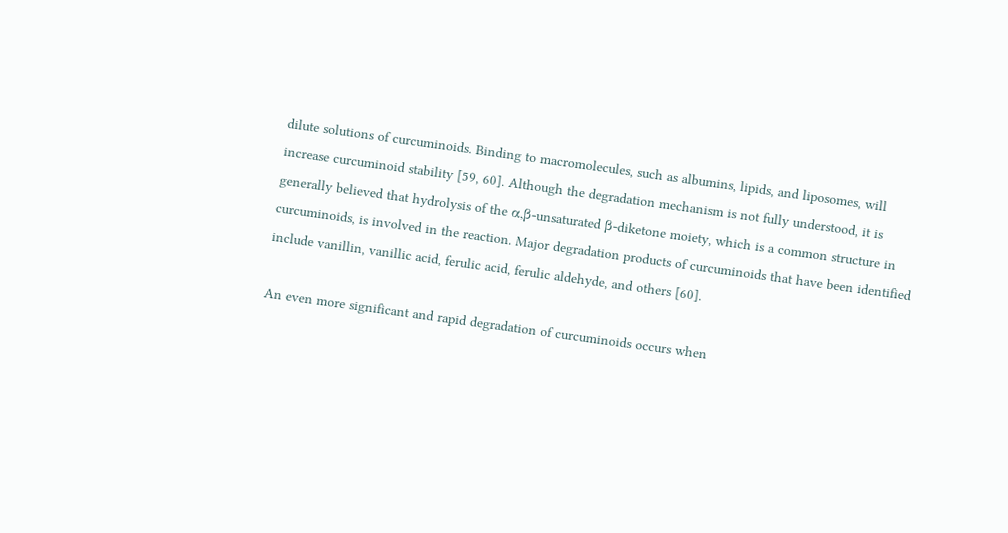dilute solutions of curcuminoids. Binding to macromolecules, such as albumins, lipids, and liposomes, will increase curcuminoid stability [59, 60]. Although the degradation mechanism is not fully understood, it is generally believed that hydrolysis of the α,β-unsaturated β-diketone moiety, which is a common structure in curcuminoids, is involved in the reaction. Major degradation products of curcuminoids that have been identified include vanillin, vanillic acid, ferulic acid, ferulic aldehyde, and others [60].

An even more significant and rapid degradation of curcuminoids occurs when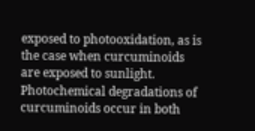exposed to photooxidation, as is the case when curcuminoids are exposed to sunlight. Photochemical degradations of curcuminoids occur in both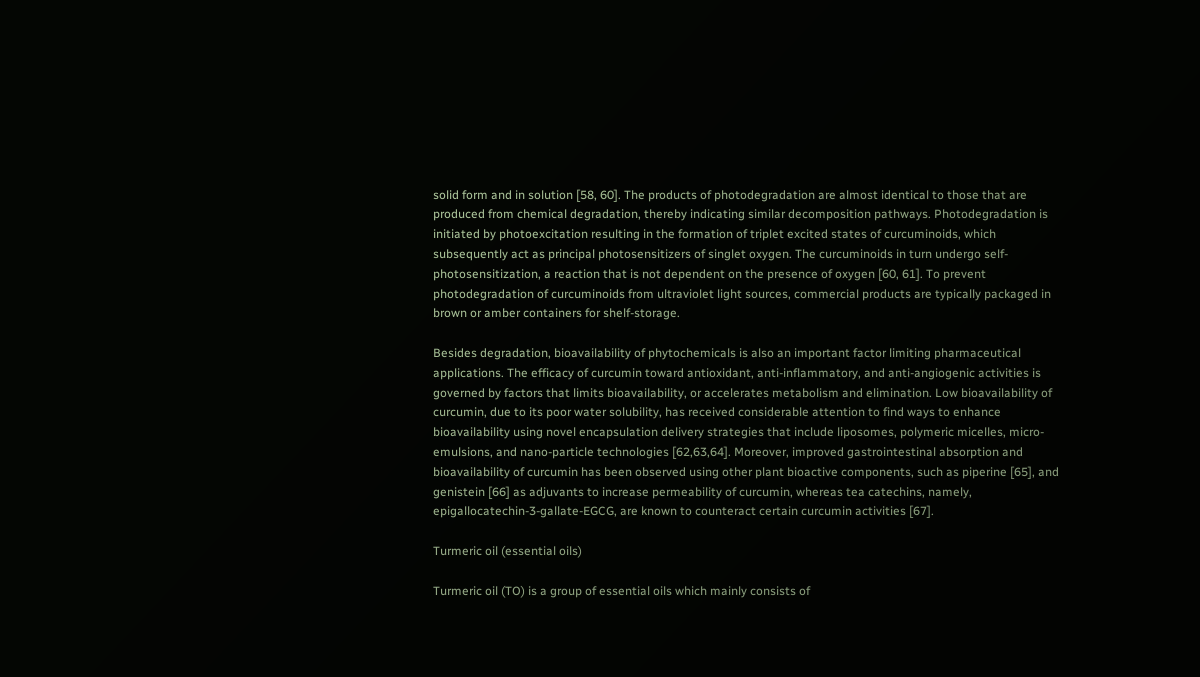solid form and in solution [58, 60]. The products of photodegradation are almost identical to those that are produced from chemical degradation, thereby indicating similar decomposition pathways. Photodegradation is initiated by photoexcitation resulting in the formation of triplet excited states of curcuminoids, which subsequently act as principal photosensitizers of singlet oxygen. The curcuminoids in turn undergo self-photosensitization, a reaction that is not dependent on the presence of oxygen [60, 61]. To prevent photodegradation of curcuminoids from ultraviolet light sources, commercial products are typically packaged in brown or amber containers for shelf-storage.

Besides degradation, bioavailability of phytochemicals is also an important factor limiting pharmaceutical applications. The efficacy of curcumin toward antioxidant, anti-inflammatory, and anti-angiogenic activities is governed by factors that limits bioavailability, or accelerates metabolism and elimination. Low bioavailability of curcumin, due to its poor water solubility, has received considerable attention to find ways to enhance bioavailability using novel encapsulation delivery strategies that include liposomes, polymeric micelles, micro-emulsions, and nano-particle technologies [62,63,64]. Moreover, improved gastrointestinal absorption and bioavailability of curcumin has been observed using other plant bioactive components, such as piperine [65], and genistein [66] as adjuvants to increase permeability of curcumin, whereas tea catechins, namely, epigallocatechin-3-gallate-EGCG, are known to counteract certain curcumin activities [67].

Turmeric oil (essential oils)

Turmeric oil (TO) is a group of essential oils which mainly consists of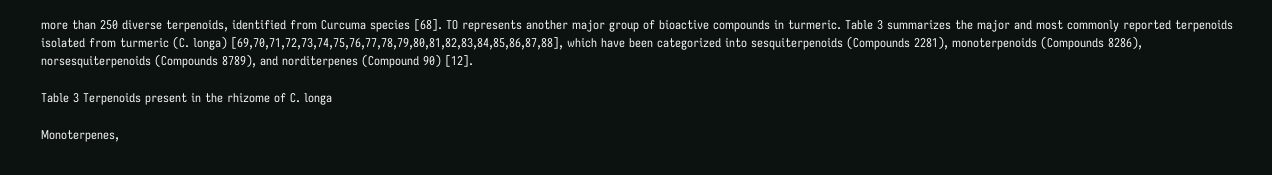more than 250 diverse terpenoids, identified from Curcuma species [68]. TO represents another major group of bioactive compounds in turmeric. Table 3 summarizes the major and most commonly reported terpenoids isolated from turmeric (C. longa) [69,70,71,72,73,74,75,76,77,78,79,80,81,82,83,84,85,86,87,88], which have been categorized into sesquiterpenoids (Compounds 2281), monoterpenoids (Compounds 8286), norsesquiterpenoids (Compounds 8789), and norditerpenes (Compound 90) [12].

Table 3 Terpenoids present in the rhizome of C. longa

Monoterpenes,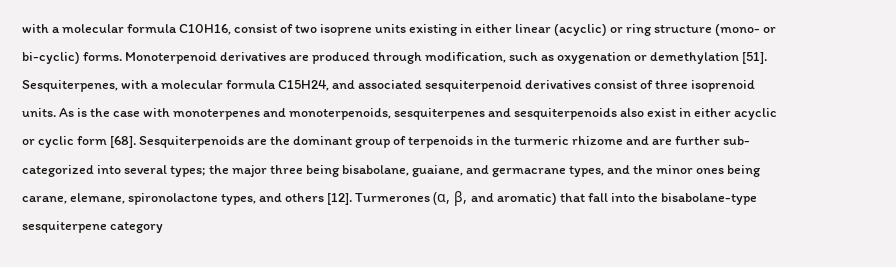with a molecular formula C10H16, consist of two isoprene units existing in either linear (acyclic) or ring structure (mono- or bi-cyclic) forms. Monoterpenoid derivatives are produced through modification, such as oxygenation or demethylation [51]. Sesquiterpenes, with a molecular formula C15H24, and associated sesquiterpenoid derivatives consist of three isoprenoid units. As is the case with monoterpenes and monoterpenoids, sesquiterpenes and sesquiterpenoids also exist in either acyclic or cyclic form [68]. Sesquiterpenoids are the dominant group of terpenoids in the turmeric rhizome and are further sub-categorized into several types; the major three being bisabolane, guaiane, and germacrane types, and the minor ones being carane, elemane, spironolactone types, and others [12]. Turmerones (α, β, and aromatic) that fall into the bisabolane-type sesquiterpene category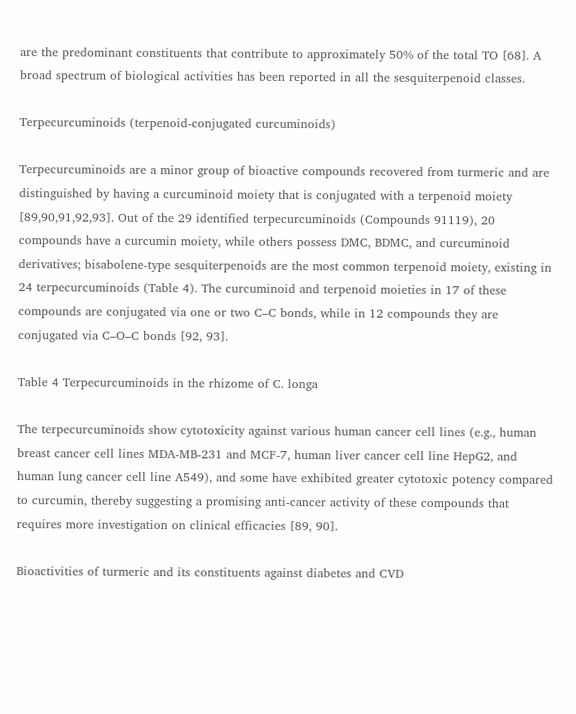are the predominant constituents that contribute to approximately 50% of the total TO [68]. A broad spectrum of biological activities has been reported in all the sesquiterpenoid classes.

Terpecurcuminoids (terpenoid-conjugated curcuminoids)

Terpecurcuminoids are a minor group of bioactive compounds recovered from turmeric and are distinguished by having a curcuminoid moiety that is conjugated with a terpenoid moiety [89,90,91,92,93]. Out of the 29 identified terpecurcuminoids (Compounds 91119), 20 compounds have a curcumin moiety, while others possess DMC, BDMC, and curcuminoid derivatives; bisabolene-type sesquiterpenoids are the most common terpenoid moiety, existing in 24 terpecurcuminoids (Table 4). The curcuminoid and terpenoid moieties in 17 of these compounds are conjugated via one or two C–C bonds, while in 12 compounds they are conjugated via C–O–C bonds [92, 93].

Table 4 Terpecurcuminoids in the rhizome of C. longa

The terpecurcuminoids show cytotoxicity against various human cancer cell lines (e.g., human breast cancer cell lines MDA-MB-231 and MCF-7, human liver cancer cell line HepG2, and human lung cancer cell line A549), and some have exhibited greater cytotoxic potency compared to curcumin, thereby suggesting a promising anti-cancer activity of these compounds that requires more investigation on clinical efficacies [89, 90].

Bioactivities of turmeric and its constituents against diabetes and CVD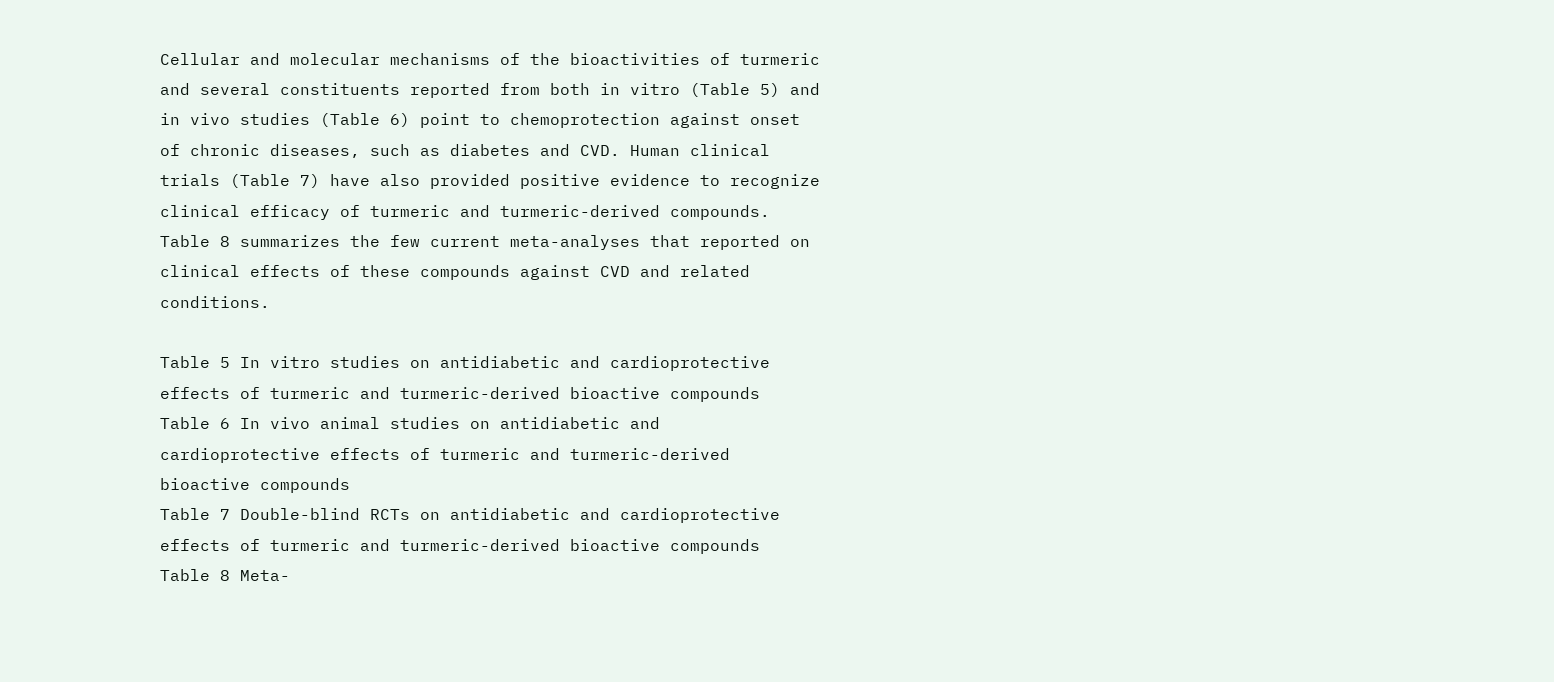Cellular and molecular mechanisms of the bioactivities of turmeric and several constituents reported from both in vitro (Table 5) and in vivo studies (Table 6) point to chemoprotection against onset of chronic diseases, such as diabetes and CVD. Human clinical trials (Table 7) have also provided positive evidence to recognize clinical efficacy of turmeric and turmeric-derived compounds. Table 8 summarizes the few current meta-analyses that reported on clinical effects of these compounds against CVD and related conditions.

Table 5 In vitro studies on antidiabetic and cardioprotective effects of turmeric and turmeric-derived bioactive compounds
Table 6 In vivo animal studies on antidiabetic and cardioprotective effects of turmeric and turmeric-derived bioactive compounds
Table 7 Double-blind RCTs on antidiabetic and cardioprotective effects of turmeric and turmeric-derived bioactive compounds
Table 8 Meta-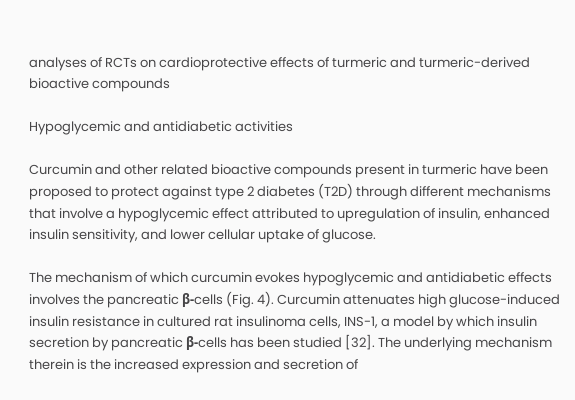analyses of RCTs on cardioprotective effects of turmeric and turmeric-derived bioactive compounds

Hypoglycemic and antidiabetic activities

Curcumin and other related bioactive compounds present in turmeric have been proposed to protect against type 2 diabetes (T2D) through different mechanisms that involve a hypoglycemic effect attributed to upregulation of insulin, enhanced insulin sensitivity, and lower cellular uptake of glucose.

The mechanism of which curcumin evokes hypoglycemic and antidiabetic effects involves the pancreatic β-cells (Fig. 4). Curcumin attenuates high glucose-induced insulin resistance in cultured rat insulinoma cells, INS-1, a model by which insulin secretion by pancreatic β-cells has been studied [32]. The underlying mechanism therein is the increased expression and secretion of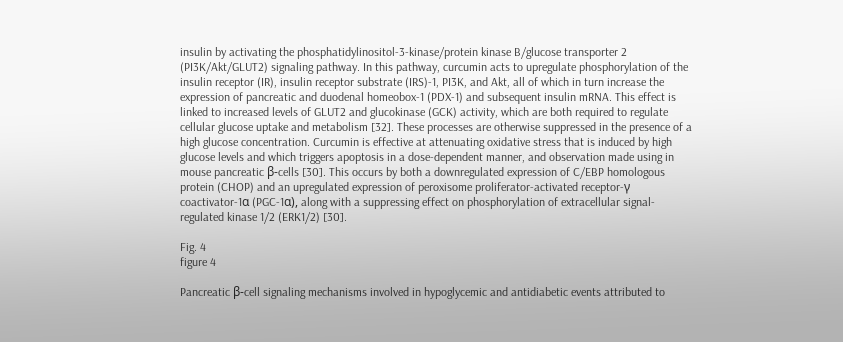insulin by activating the phosphatidylinositol-3-kinase/protein kinase B/glucose transporter 2 (PI3K/Akt/GLUT2) signaling pathway. In this pathway, curcumin acts to upregulate phosphorylation of the insulin receptor (IR), insulin receptor substrate (IRS)-1, PI3K, and Akt, all of which in turn increase the expression of pancreatic and duodenal homeobox-1 (PDX-1) and subsequent insulin mRNA. This effect is linked to increased levels of GLUT2 and glucokinase (GCK) activity, which are both required to regulate cellular glucose uptake and metabolism [32]. These processes are otherwise suppressed in the presence of a high glucose concentration. Curcumin is effective at attenuating oxidative stress that is induced by high glucose levels and which triggers apoptosis in a dose-dependent manner, and observation made using in mouse pancreatic β-cells [30]. This occurs by both a downregulated expression of C/EBP homologous protein (CHOP) and an upregulated expression of peroxisome proliferator-activated receptor-γ coactivator-1α (PGC-1α), along with a suppressing effect on phosphorylation of extracellular signal-regulated kinase 1/2 (ERK1/2) [30].

Fig. 4
figure 4

Pancreatic β-cell signaling mechanisms involved in hypoglycemic and antidiabetic events attributed to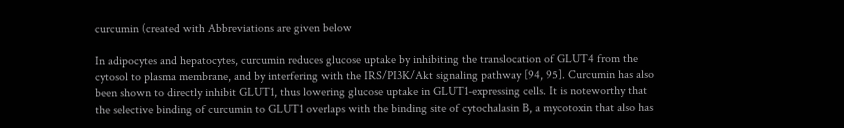curcumin (created with Abbreviations are given below

In adipocytes and hepatocytes, curcumin reduces glucose uptake by inhibiting the translocation of GLUT4 from the cytosol to plasma membrane, and by interfering with the IRS/PI3K/Akt signaling pathway [94, 95]. Curcumin has also been shown to directly inhibit GLUT1, thus lowering glucose uptake in GLUT1-expressing cells. It is noteworthy that the selective binding of curcumin to GLUT1 overlaps with the binding site of cytochalasin B, a mycotoxin that also has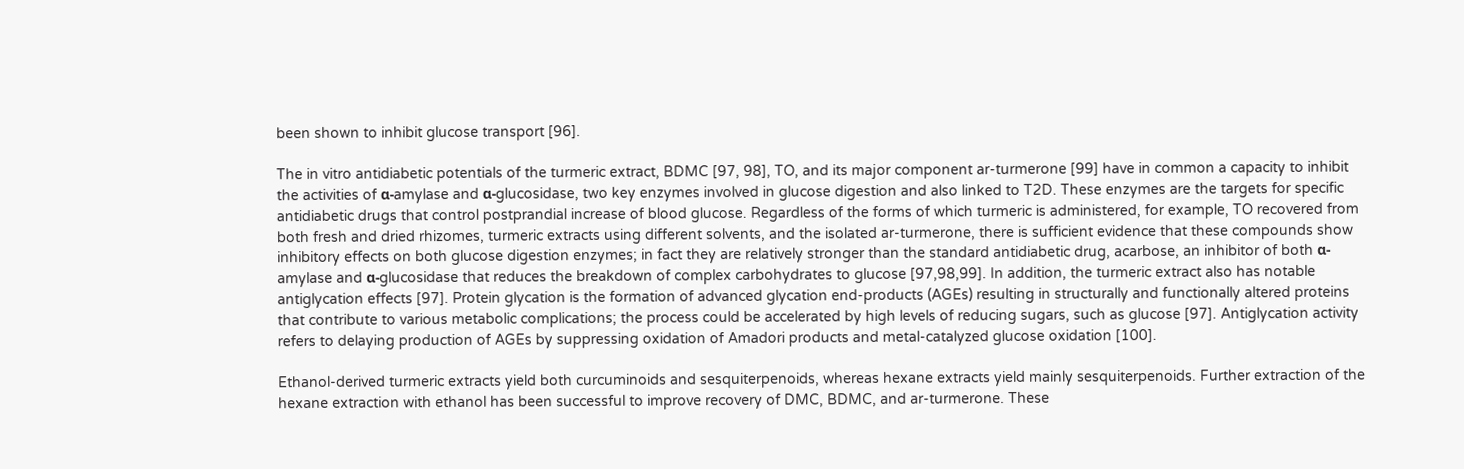been shown to inhibit glucose transport [96].

The in vitro antidiabetic potentials of the turmeric extract, BDMC [97, 98], TO, and its major component ar-turmerone [99] have in common a capacity to inhibit the activities of α-amylase and α-glucosidase, two key enzymes involved in glucose digestion and also linked to T2D. These enzymes are the targets for specific antidiabetic drugs that control postprandial increase of blood glucose. Regardless of the forms of which turmeric is administered, for example, TO recovered from both fresh and dried rhizomes, turmeric extracts using different solvents, and the isolated ar-turmerone, there is sufficient evidence that these compounds show inhibitory effects on both glucose digestion enzymes; in fact they are relatively stronger than the standard antidiabetic drug, acarbose, an inhibitor of both α-amylase and α-glucosidase that reduces the breakdown of complex carbohydrates to glucose [97,98,99]. In addition, the turmeric extract also has notable antiglycation effects [97]. Protein glycation is the formation of advanced glycation end-products (AGEs) resulting in structurally and functionally altered proteins that contribute to various metabolic complications; the process could be accelerated by high levels of reducing sugars, such as glucose [97]. Antiglycation activity refers to delaying production of AGEs by suppressing oxidation of Amadori products and metal-catalyzed glucose oxidation [100].

Ethanol-derived turmeric extracts yield both curcuminoids and sesquiterpenoids, whereas hexane extracts yield mainly sesquiterpenoids. Further extraction of the hexane extraction with ethanol has been successful to improve recovery of DMC, BDMC, and ar-turmerone. These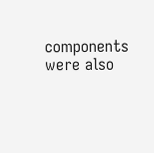components were also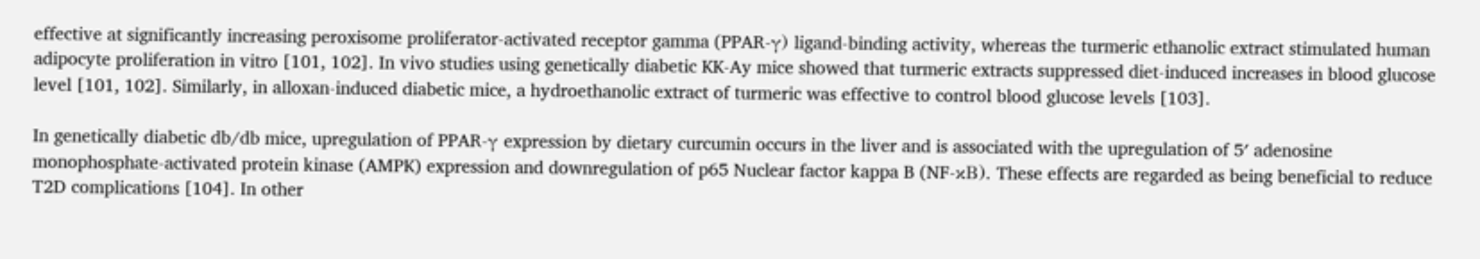effective at significantly increasing peroxisome proliferator-activated receptor gamma (PPAR-γ) ligand-binding activity, whereas the turmeric ethanolic extract stimulated human adipocyte proliferation in vitro [101, 102]. In vivo studies using genetically diabetic KK-Ay mice showed that turmeric extracts suppressed diet-induced increases in blood glucose level [101, 102]. Similarly, in alloxan-induced diabetic mice, a hydroethanolic extract of turmeric was effective to control blood glucose levels [103].

In genetically diabetic db/db mice, upregulation of PPAR-γ expression by dietary curcumin occurs in the liver and is associated with the upregulation of 5′ adenosine monophosphate-activated protein kinase (AMPK) expression and downregulation of p65 Nuclear factor kappa B (NF-κB). These effects are regarded as being beneficial to reduce T2D complications [104]. In other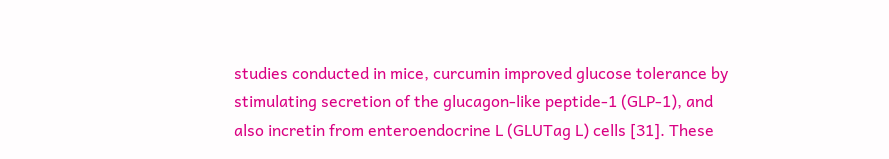studies conducted in mice, curcumin improved glucose tolerance by stimulating secretion of the glucagon-like peptide-1 (GLP-1), and also incretin from enteroendocrine L (GLUTag L) cells [31]. These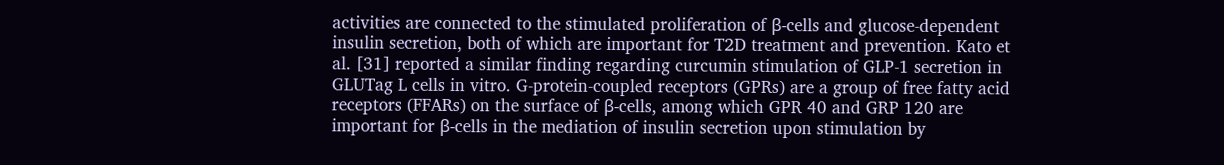activities are connected to the stimulated proliferation of β-cells and glucose-dependent insulin secretion, both of which are important for T2D treatment and prevention. Kato et al. [31] reported a similar finding regarding curcumin stimulation of GLP-1 secretion in GLUTag L cells in vitro. G-protein-coupled receptors (GPRs) are a group of free fatty acid receptors (FFARs) on the surface of β-cells, among which GPR 40 and GRP 120 are important for β-cells in the mediation of insulin secretion upon stimulation by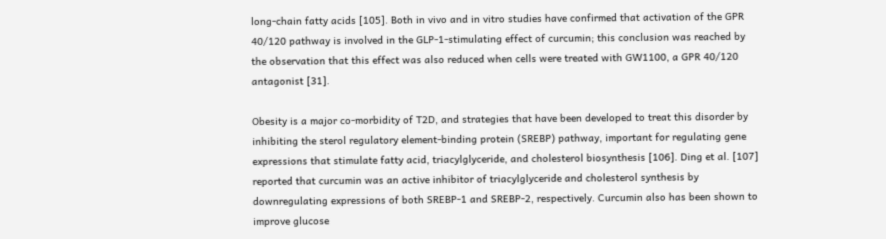long-chain fatty acids [105]. Both in vivo and in vitro studies have confirmed that activation of the GPR 40/120 pathway is involved in the GLP-1-stimulating effect of curcumin; this conclusion was reached by the observation that this effect was also reduced when cells were treated with GW1100, a GPR 40/120 antagonist [31].

Obesity is a major co-morbidity of T2D, and strategies that have been developed to treat this disorder by inhibiting the sterol regulatory element-binding protein (SREBP) pathway, important for regulating gene expressions that stimulate fatty acid, triacylglyceride, and cholesterol biosynthesis [106]. Ding et al. [107] reported that curcumin was an active inhibitor of triacylglyceride and cholesterol synthesis by downregulating expressions of both SREBP-1 and SREBP-2, respectively. Curcumin also has been shown to improve glucose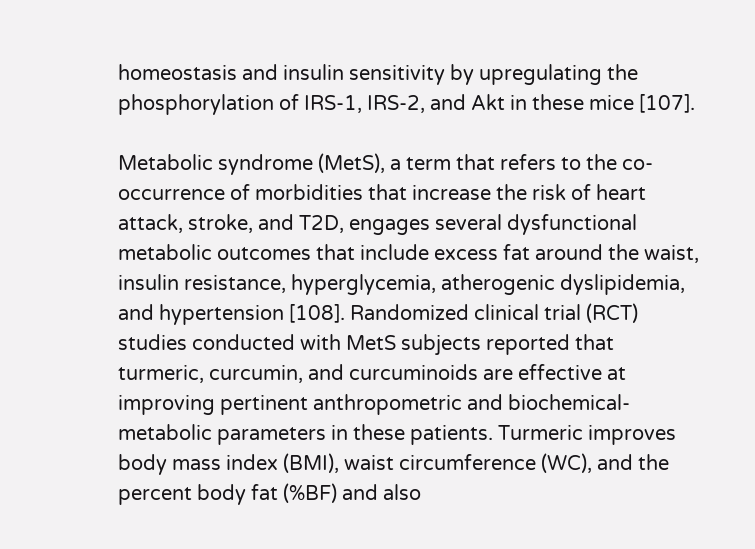homeostasis and insulin sensitivity by upregulating the phosphorylation of IRS-1, IRS-2, and Akt in these mice [107].

Metabolic syndrome (MetS), a term that refers to the co-occurrence of morbidities that increase the risk of heart attack, stroke, and T2D, engages several dysfunctional metabolic outcomes that include excess fat around the waist, insulin resistance, hyperglycemia, atherogenic dyslipidemia, and hypertension [108]. Randomized clinical trial (RCT) studies conducted with MetS subjects reported that turmeric, curcumin, and curcuminoids are effective at improving pertinent anthropometric and biochemical-metabolic parameters in these patients. Turmeric improves body mass index (BMI), waist circumference (WC), and the percent body fat (%BF) and also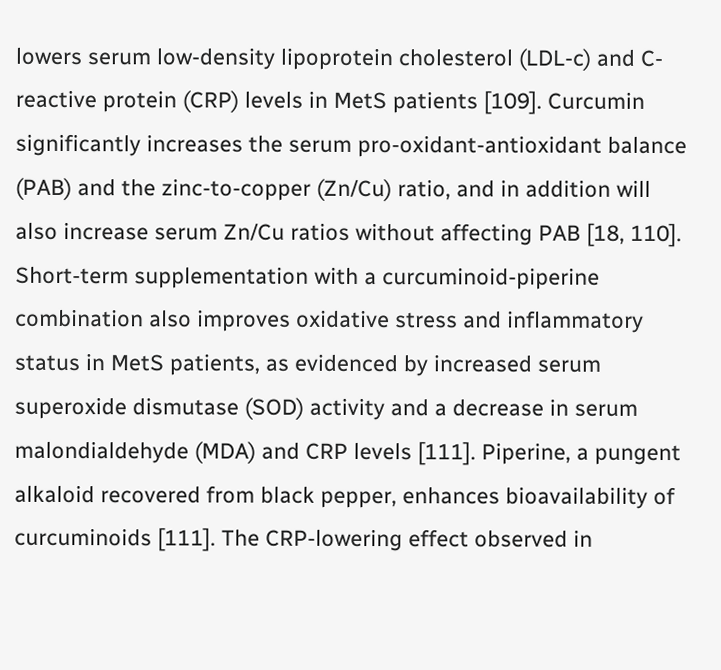lowers serum low-density lipoprotein cholesterol (LDL-c) and C-reactive protein (CRP) levels in MetS patients [109]. Curcumin significantly increases the serum pro-oxidant-antioxidant balance (PAB) and the zinc-to-copper (Zn/Cu) ratio, and in addition will also increase serum Zn/Cu ratios without affecting PAB [18, 110]. Short-term supplementation with a curcuminoid-piperine combination also improves oxidative stress and inflammatory status in MetS patients, as evidenced by increased serum superoxide dismutase (SOD) activity and a decrease in serum malondialdehyde (MDA) and CRP levels [111]. Piperine, a pungent alkaloid recovered from black pepper, enhances bioavailability of curcuminoids [111]. The CRP-lowering effect observed in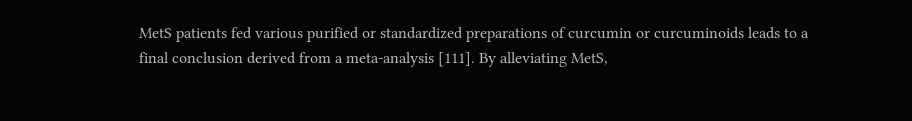MetS patients fed various purified or standardized preparations of curcumin or curcuminoids leads to a final conclusion derived from a meta-analysis [111]. By alleviating MetS,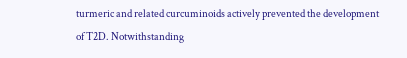turmeric and related curcuminoids actively prevented the development of T2D. Notwithstanding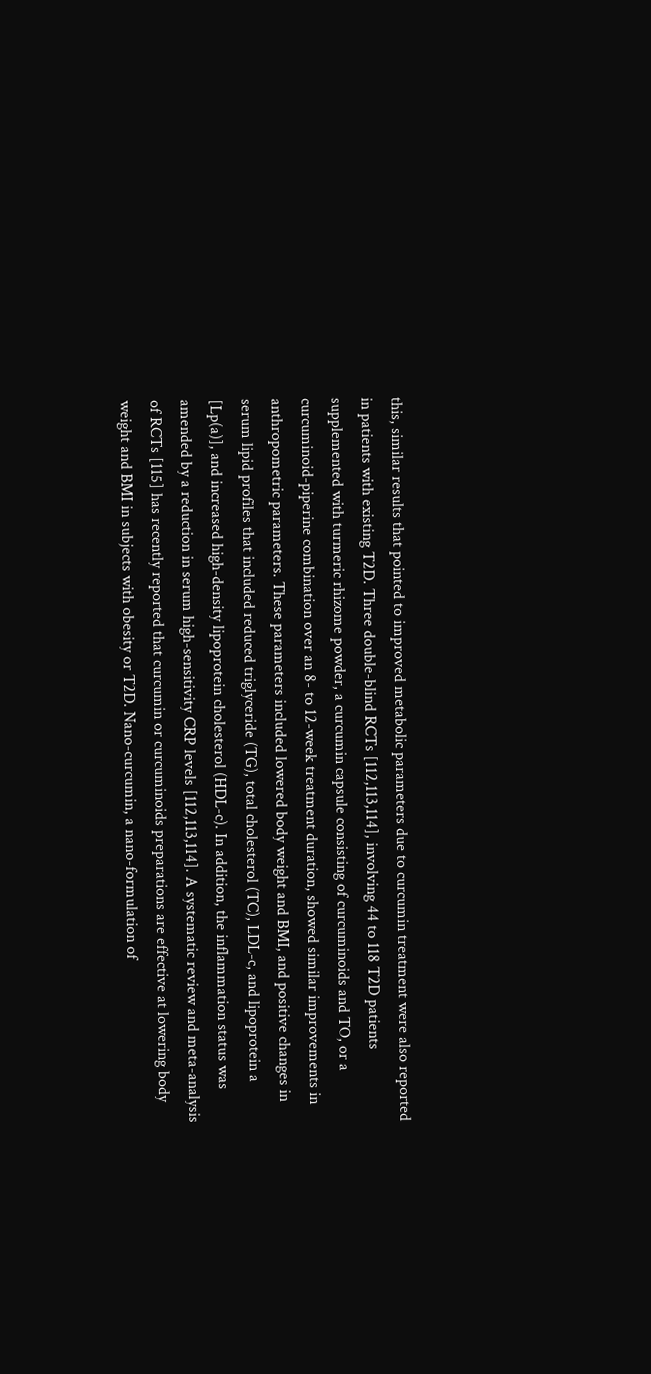this, similar results that pointed to improved metabolic parameters due to curcumin treatment were also reported in patients with existing T2D. Three double-blind RCTs [112,113,114], involving 44 to 118 T2D patients supplemented with turmeric rhizome powder, a curcumin capsule consisting of curcuminoids and TO, or a curcuminoid-piperine combination over an 8- to 12-week treatment duration, showed similar improvements in anthropometric parameters. These parameters included lowered body weight and BMI, and positive changes in serum lipid profiles that included reduced triglyceride (TG), total cholesterol (TC), LDL-c, and lipoprotein a [Lp(a)], and increased high-density lipoprotein cholesterol (HDL-c). In addition, the inflammation status was amended by a reduction in serum high-sensitivity CRP levels [112,113,114]. A systematic review and meta-analysis of RCTs [115] has recently reported that curcumin or curcuminoids preparations are effective at lowering body weight and BMI in subjects with obesity or T2D. Nano-curcumin, a nano-formulation of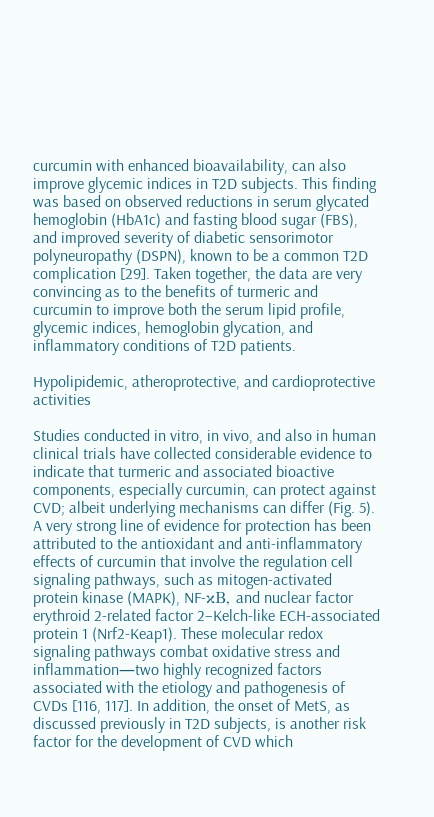curcumin with enhanced bioavailability, can also improve glycemic indices in T2D subjects. This finding was based on observed reductions in serum glycated hemoglobin (HbA1c) and fasting blood sugar (FBS), and improved severity of diabetic sensorimotor polyneuropathy (DSPN), known to be a common T2D complication [29]. Taken together, the data are very convincing as to the benefits of turmeric and curcumin to improve both the serum lipid profile, glycemic indices, hemoglobin glycation, and inflammatory conditions of T2D patients.

Hypolipidemic, atheroprotective, and cardioprotective activities

Studies conducted in vitro, in vivo, and also in human clinical trials have collected considerable evidence to indicate that turmeric and associated bioactive components, especially curcumin, can protect against CVD; albeit underlying mechanisms can differ (Fig. 5). A very strong line of evidence for protection has been attributed to the antioxidant and anti-inflammatory effects of curcumin that involve the regulation cell signaling pathways, such as mitogen-activated protein kinase (MAPK), NF-κB, and nuclear factor erythroid 2-related factor 2–Kelch-like ECH-associated protein 1 (Nrf2-Keap1). These molecular redox signaling pathways combat oxidative stress and inflammation—two highly recognized factors associated with the etiology and pathogenesis of CVDs [116, 117]. In addition, the onset of MetS, as discussed previously in T2D subjects, is another risk factor for the development of CVD which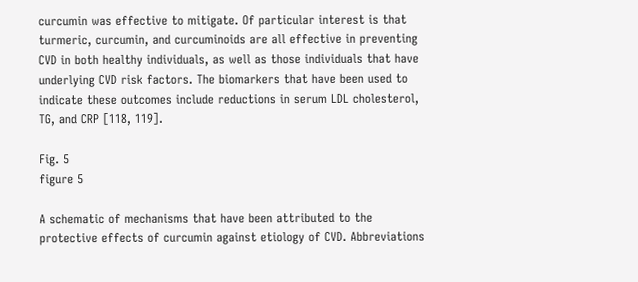curcumin was effective to mitigate. Of particular interest is that turmeric, curcumin, and curcuminoids are all effective in preventing CVD in both healthy individuals, as well as those individuals that have underlying CVD risk factors. The biomarkers that have been used to indicate these outcomes include reductions in serum LDL cholesterol, TG, and CRP [118, 119].

Fig. 5
figure 5

A schematic of mechanisms that have been attributed to the protective effects of curcumin against etiology of CVD. Abbreviations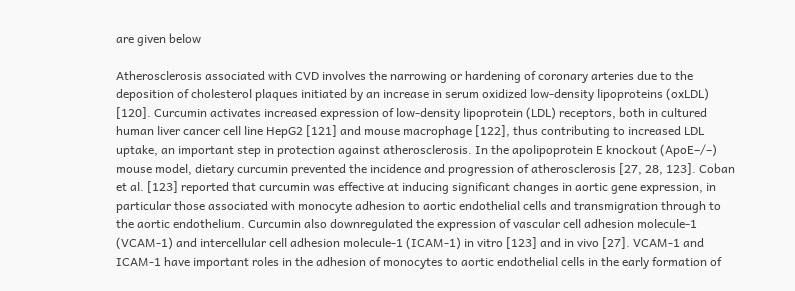are given below

Atherosclerosis associated with CVD involves the narrowing or hardening of coronary arteries due to the deposition of cholesterol plaques initiated by an increase in serum oxidized low-density lipoproteins (oxLDL) [120]. Curcumin activates increased expression of low-density lipoprotein (LDL) receptors, both in cultured human liver cancer cell line HepG2 [121] and mouse macrophage [122], thus contributing to increased LDL uptake, an important step in protection against atherosclerosis. In the apolipoprotein E knockout (ApoE–/–) mouse model, dietary curcumin prevented the incidence and progression of atherosclerosis [27, 28, 123]. Coban et al. [123] reported that curcumin was effective at inducing significant changes in aortic gene expression, in particular those associated with monocyte adhesion to aortic endothelial cells and transmigration through to the aortic endothelium. Curcumin also downregulated the expression of vascular cell adhesion molecule-1 (VCAM-1) and intercellular cell adhesion molecule-1 (ICAM-1) in vitro [123] and in vivo [27]. VCAM-1 and ICAM-1 have important roles in the adhesion of monocytes to aortic endothelial cells in the early formation of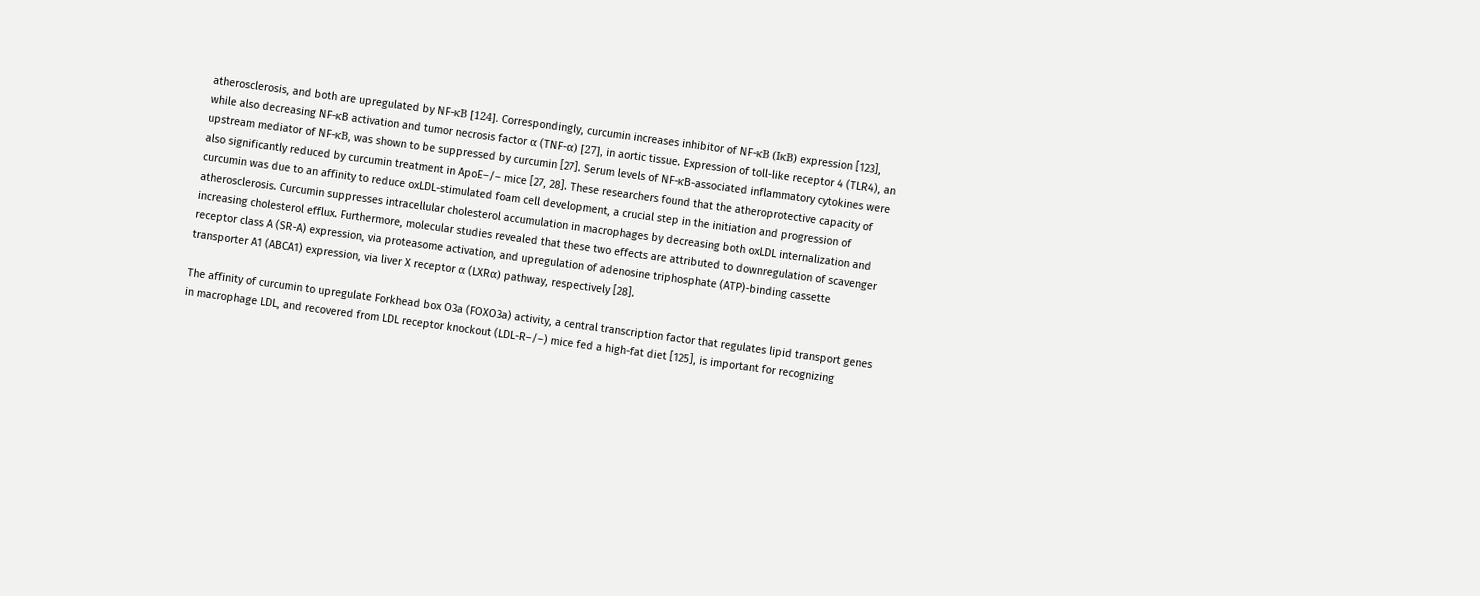atherosclerosis, and both are upregulated by NF-κB [124]. Correspondingly, curcumin increases inhibitor of NF-κB (IκB) expression [123], while also decreasing NF-κB activation and tumor necrosis factor α (TNF-α) [27], in aortic tissue. Expression of toll-like receptor 4 (TLR4), an upstream mediator of NF-κB, was shown to be suppressed by curcumin [27]. Serum levels of NF-κB-associated inflammatory cytokines were also significantly reduced by curcumin treatment in ApoE–/– mice [27, 28]. These researchers found that the atheroprotective capacity of curcumin was due to an affinity to reduce oxLDL-stimulated foam cell development, a crucial step in the initiation and progression of atherosclerosis. Curcumin suppresses intracellular cholesterol accumulation in macrophages by decreasing both oxLDL internalization and increasing cholesterol efflux. Furthermore, molecular studies revealed that these two effects are attributed to downregulation of scavenger receptor class A (SR-A) expression, via proteasome activation, and upregulation of adenosine triphosphate (ATP)-binding cassette transporter A1 (ABCA1) expression, via liver X receptor α (LXRα) pathway, respectively [28].

The affinity of curcumin to upregulate Forkhead box O3a (FOXO3a) activity, a central transcription factor that regulates lipid transport genes in macrophage LDL, and recovered from LDL receptor knockout (LDL-R–/–) mice fed a high-fat diet [125], is important for recognizing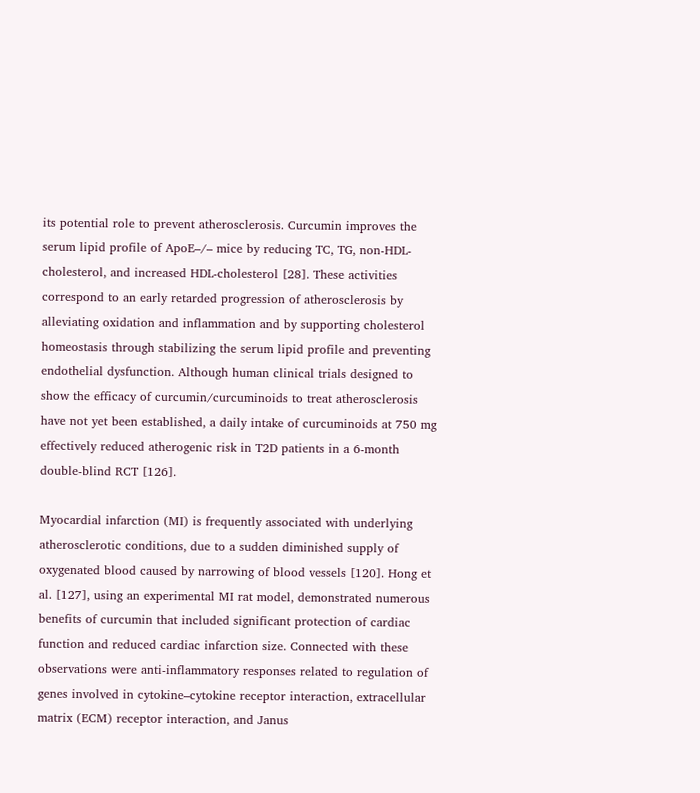its potential role to prevent atherosclerosis. Curcumin improves the serum lipid profile of ApoE–/– mice by reducing TC, TG, non-HDL-cholesterol, and increased HDL-cholesterol [28]. These activities correspond to an early retarded progression of atherosclerosis by alleviating oxidation and inflammation and by supporting cholesterol homeostasis through stabilizing the serum lipid profile and preventing endothelial dysfunction. Although human clinical trials designed to show the efficacy of curcumin/curcuminoids to treat atherosclerosis have not yet been established, a daily intake of curcuminoids at 750 mg effectively reduced atherogenic risk in T2D patients in a 6-month double-blind RCT [126].

Myocardial infarction (MI) is frequently associated with underlying atherosclerotic conditions, due to a sudden diminished supply of oxygenated blood caused by narrowing of blood vessels [120]. Hong et al. [127], using an experimental MI rat model, demonstrated numerous benefits of curcumin that included significant protection of cardiac function and reduced cardiac infarction size. Connected with these observations were anti-inflammatory responses related to regulation of genes involved in cytokine–cytokine receptor interaction, extracellular matrix (ECM) receptor interaction, and Janus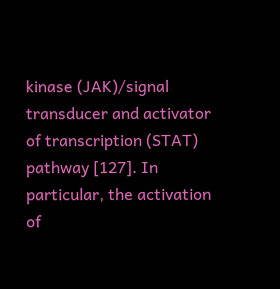kinase (JAK)/signal transducer and activator of transcription (STAT) pathway [127]. In particular, the activation of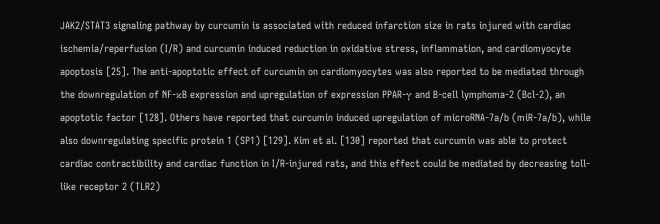JAK2/STAT3 signaling pathway by curcumin is associated with reduced infarction size in rats injured with cardiac ischemia/reperfusion (I/R) and curcumin induced reduction in oxidative stress, inflammation, and cardiomyocyte apoptosis [25]. The anti-apoptotic effect of curcumin on cardiomyocytes was also reported to be mediated through the downregulation of NF-κB expression and upregulation of expression PPAR-γ and B-cell lymphoma-2 (Bcl-2), an apoptotic factor [128]. Others have reported that curcumin induced upregulation of microRNA-7a/b (miR-7a/b), while also downregulating specific protein 1 (SP1) [129]. Kim et al. [130] reported that curcumin was able to protect cardiac contractibility and cardiac function in I/R-injured rats, and this effect could be mediated by decreasing toll-like receptor 2 (TLR2)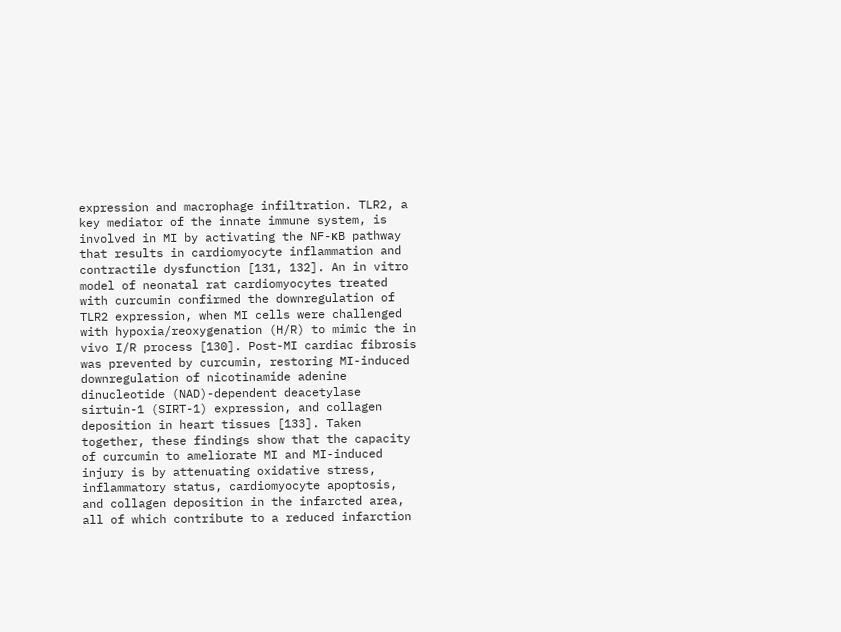expression and macrophage infiltration. TLR2, a key mediator of the innate immune system, is involved in MI by activating the NF-κB pathway that results in cardiomyocyte inflammation and contractile dysfunction [131, 132]. An in vitro model of neonatal rat cardiomyocytes treated with curcumin confirmed the downregulation of TLR2 expression, when MI cells were challenged with hypoxia/reoxygenation (H/R) to mimic the in vivo I/R process [130]. Post-MI cardiac fibrosis was prevented by curcumin, restoring MI-induced downregulation of nicotinamide adenine dinucleotide (NAD)-dependent deacetylase sirtuin-1 (SIRT-1) expression, and collagen deposition in heart tissues [133]. Taken together, these findings show that the capacity of curcumin to ameliorate MI and MI-induced injury is by attenuating oxidative stress, inflammatory status, cardiomyocyte apoptosis, and collagen deposition in the infarcted area, all of which contribute to a reduced infarction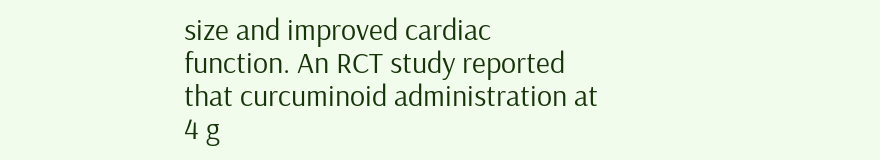size and improved cardiac function. An RCT study reported that curcuminoid administration at 4 g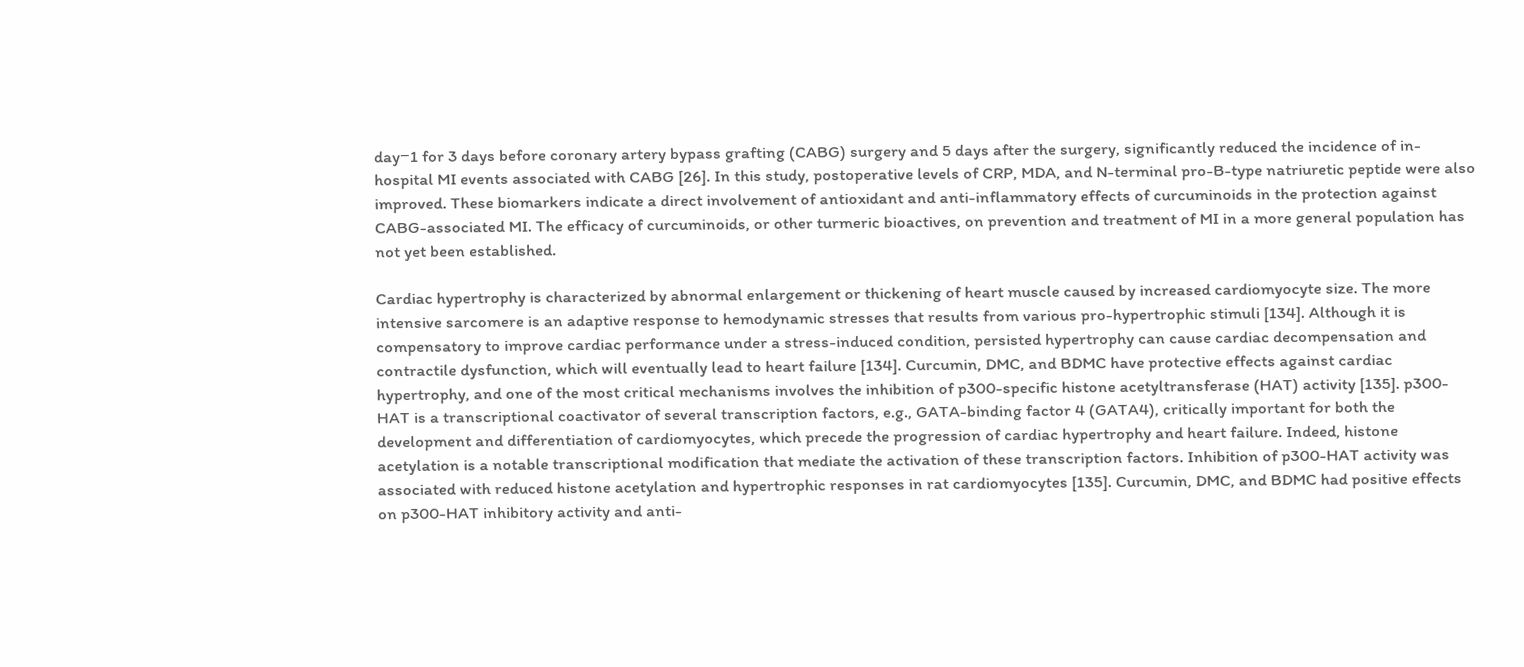day−1 for 3 days before coronary artery bypass grafting (CABG) surgery and 5 days after the surgery, significantly reduced the incidence of in-hospital MI events associated with CABG [26]. In this study, postoperative levels of CRP, MDA, and N-terminal pro-B-type natriuretic peptide were also improved. These biomarkers indicate a direct involvement of antioxidant and anti-inflammatory effects of curcuminoids in the protection against CABG-associated MI. The efficacy of curcuminoids, or other turmeric bioactives, on prevention and treatment of MI in a more general population has not yet been established.

Cardiac hypertrophy is characterized by abnormal enlargement or thickening of heart muscle caused by increased cardiomyocyte size. The more intensive sarcomere is an adaptive response to hemodynamic stresses that results from various pro-hypertrophic stimuli [134]. Although it is compensatory to improve cardiac performance under a stress-induced condition, persisted hypertrophy can cause cardiac decompensation and contractile dysfunction, which will eventually lead to heart failure [134]. Curcumin, DMC, and BDMC have protective effects against cardiac hypertrophy, and one of the most critical mechanisms involves the inhibition of p300-specific histone acetyltransferase (HAT) activity [135]. p300-HAT is a transcriptional coactivator of several transcription factors, e.g., GATA-binding factor 4 (GATA4), critically important for both the development and differentiation of cardiomyocytes, which precede the progression of cardiac hypertrophy and heart failure. Indeed, histone acetylation is a notable transcriptional modification that mediate the activation of these transcription factors. Inhibition of p300-HAT activity was associated with reduced histone acetylation and hypertrophic responses in rat cardiomyocytes [135]. Curcumin, DMC, and BDMC had positive effects on p300-HAT inhibitory activity and anti-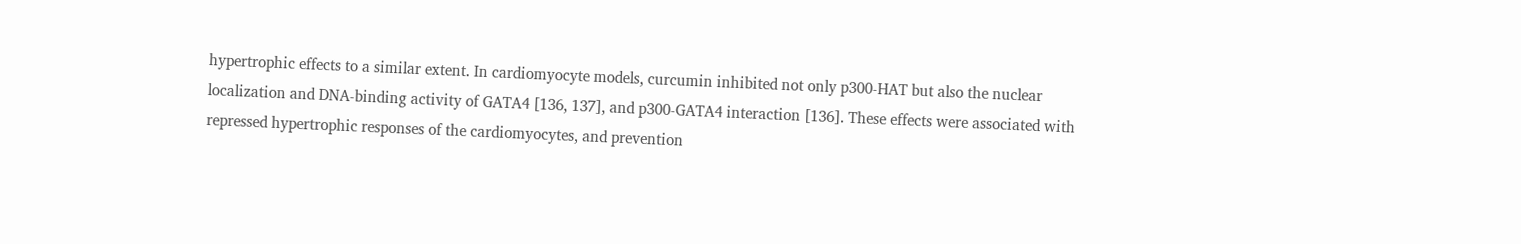hypertrophic effects to a similar extent. In cardiomyocyte models, curcumin inhibited not only p300-HAT but also the nuclear localization and DNA-binding activity of GATA4 [136, 137], and p300-GATA4 interaction [136]. These effects were associated with repressed hypertrophic responses of the cardiomyocytes, and prevention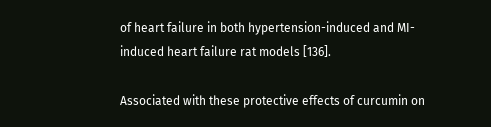of heart failure in both hypertension-induced and MI-induced heart failure rat models [136].

Associated with these protective effects of curcumin on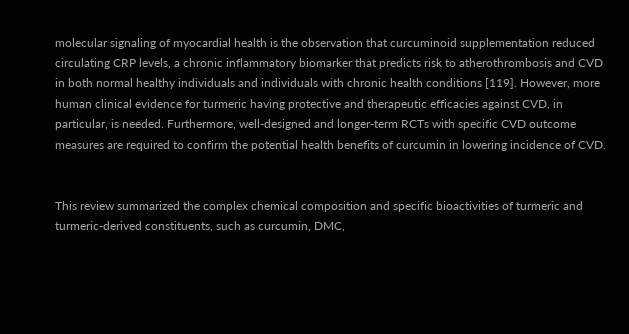molecular signaling of myocardial health is the observation that curcuminoid supplementation reduced circulating CRP levels, a chronic inflammatory biomarker that predicts risk to atherothrombosis and CVD in both normal healthy individuals and individuals with chronic health conditions [119]. However, more human clinical evidence for turmeric having protective and therapeutic efficacies against CVD, in particular, is needed. Furthermore, well-designed and longer-term RCTs with specific CVD outcome measures are required to confirm the potential health benefits of curcumin in lowering incidence of CVD.


This review summarized the complex chemical composition and specific bioactivities of turmeric and turmeric-derived constituents, such as curcumin, DMC,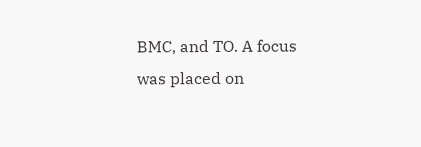BMC, and TO. A focus was placed on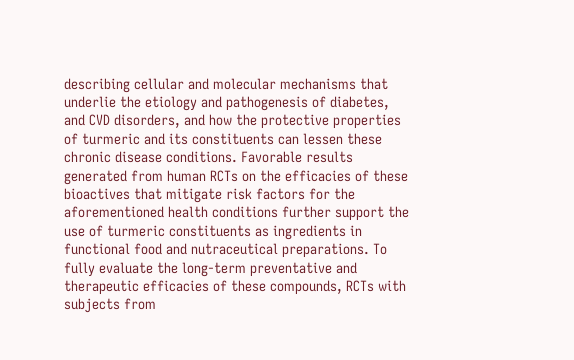describing cellular and molecular mechanisms that underlie the etiology and pathogenesis of diabetes, and CVD disorders, and how the protective properties of turmeric and its constituents can lessen these chronic disease conditions. Favorable results generated from human RCTs on the efficacies of these bioactives that mitigate risk factors for the aforementioned health conditions further support the use of turmeric constituents as ingredients in functional food and nutraceutical preparations. To fully evaluate the long-term preventative and therapeutic efficacies of these compounds, RCTs with subjects from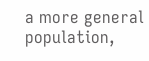a more general population,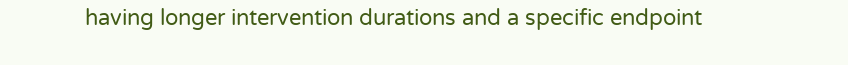having longer intervention durations and a specific endpoint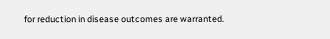for reduction in disease outcomes are warranted.